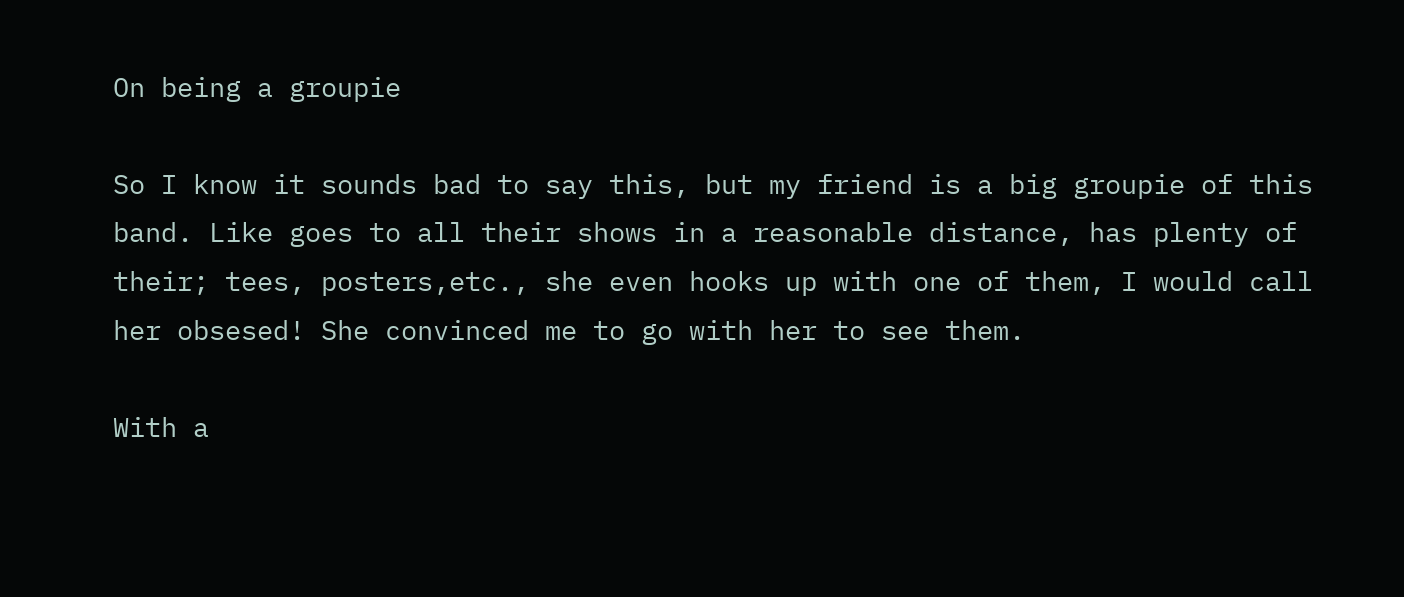On being a groupie

So I know it sounds bad to say this, but my friend is a big groupie of this band. Like goes to all their shows in a reasonable distance, has plenty of their; tees, posters,etc., she even hooks up with one of them, I would call her obsesed! She convinced me to go with her to see them.

With a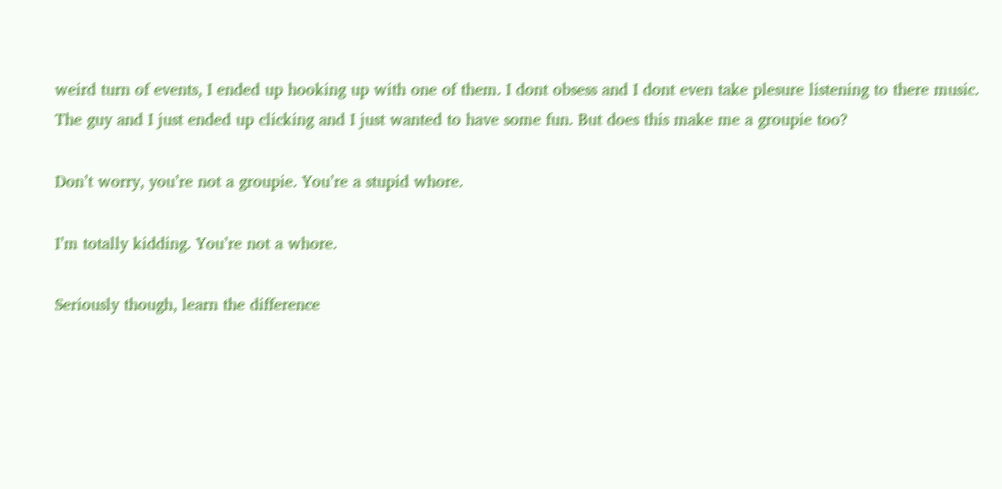weird turn of events, I ended up hooking up with one of them. I dont obsess and I dont even take plesure listening to there music. The guy and I just ended up clicking and I just wanted to have some fun. But does this make me a groupie too?

Don’t worry, you’re not a groupie. You’re a stupid whore.

I’m totally kidding. You’re not a whore.

Seriously though, learn the difference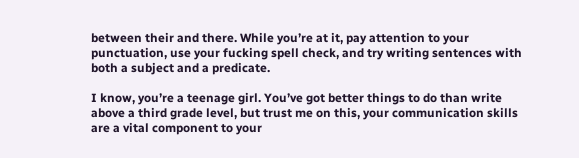between their and there. While you’re at it, pay attention to your punctuation, use your fucking spell check, and try writing sentences with both a subject and a predicate.

I know, you’re a teenage girl. You’ve got better things to do than write above a third grade level, but trust me on this, your communication skills are a vital component to your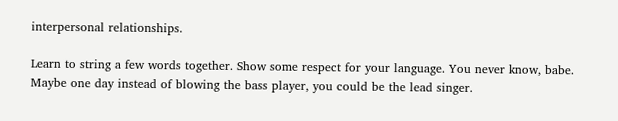interpersonal relationships.

Learn to string a few words together. Show some respect for your language. You never know, babe. Maybe one day instead of blowing the bass player, you could be the lead singer.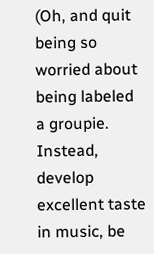(Oh, and quit being so worried about being labeled a groupie. Instead, develop excellent taste in music, be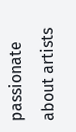passionate about artists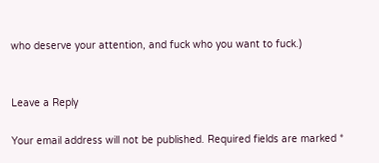who deserve your attention, and fuck who you want to fuck.)


Leave a Reply

Your email address will not be published. Required fields are marked *